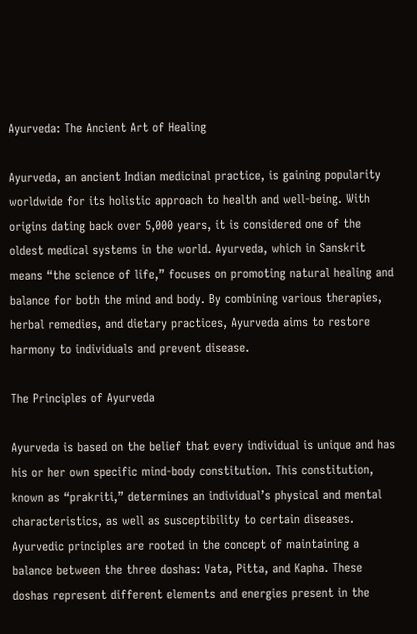Ayurveda: The Ancient Art of Healing

Ayurveda, an ancient Indian medicinal practice, is gaining popularity worldwide for its holistic approach to health and well-being. With origins dating back over 5,000 years, it is considered one of the oldest medical systems in the world. Ayurveda, which in Sanskrit means “the science of life,” focuses on promoting natural healing and balance for both the mind and body. By combining various therapies, herbal remedies, and dietary practices, Ayurveda aims to restore harmony to individuals and prevent disease.

The Principles of Ayurveda

Ayurveda is based on the belief that every individual is unique and has his or her own specific mind-body constitution. This constitution, known as “prakriti,” determines an individual’s physical and mental characteristics, as well as susceptibility to certain diseases. Ayurvedic principles are rooted in the concept of maintaining a balance between the three doshas: Vata, Pitta, and Kapha. These doshas represent different elements and energies present in the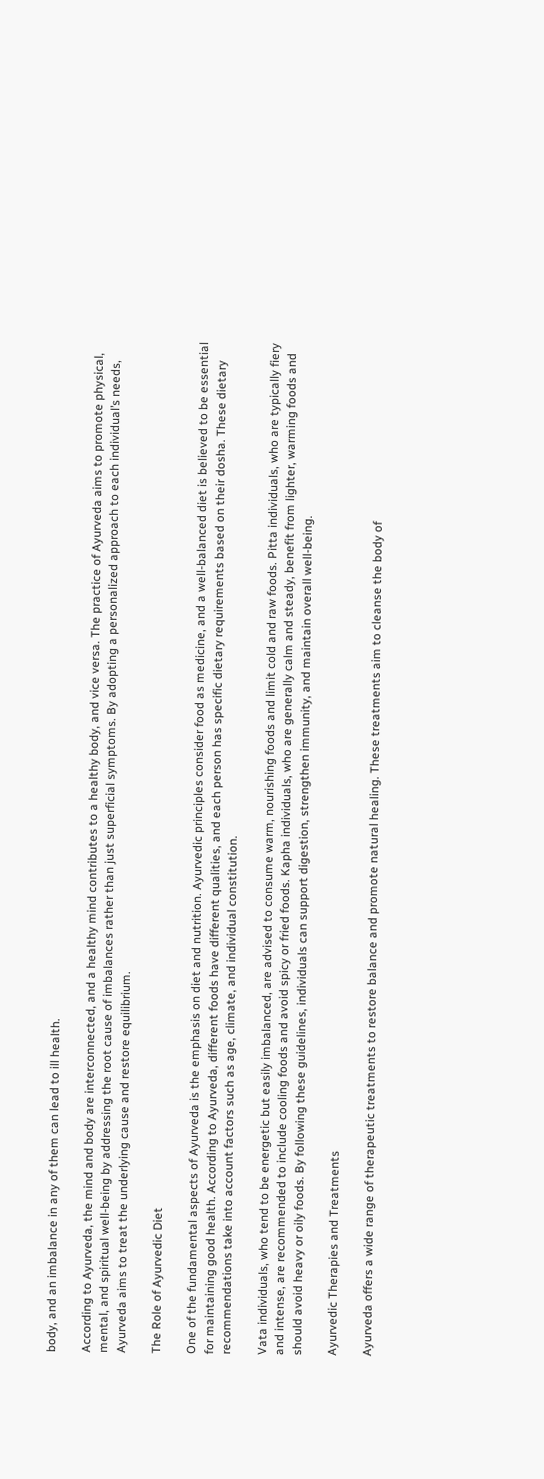body, and an imbalance in any of them can lead to ill health.

According to Ayurveda, the mind and body are interconnected, and a healthy mind contributes to a healthy body, and vice versa. The practice of Ayurveda aims to promote physical, mental, and spiritual well-being by addressing the root cause of imbalances rather than just superficial symptoms. By adopting a personalized approach to each individual’s needs, Ayurveda aims to treat the underlying cause and restore equilibrium.

The Role of Ayurvedic Diet

One of the fundamental aspects of Ayurveda is the emphasis on diet and nutrition. Ayurvedic principles consider food as medicine, and a well-balanced diet is believed to be essential for maintaining good health. According to Ayurveda, different foods have different qualities, and each person has specific dietary requirements based on their dosha. These dietary recommendations take into account factors such as age, climate, and individual constitution.

Vata individuals, who tend to be energetic but easily imbalanced, are advised to consume warm, nourishing foods and limit cold and raw foods. Pitta individuals, who are typically fiery and intense, are recommended to include cooling foods and avoid spicy or fried foods. Kapha individuals, who are generally calm and steady, benefit from lighter, warming foods and should avoid heavy or oily foods. By following these guidelines, individuals can support digestion, strengthen immunity, and maintain overall well-being.

Ayurvedic Therapies and Treatments

Ayurveda offers a wide range of therapeutic treatments to restore balance and promote natural healing. These treatments aim to cleanse the body of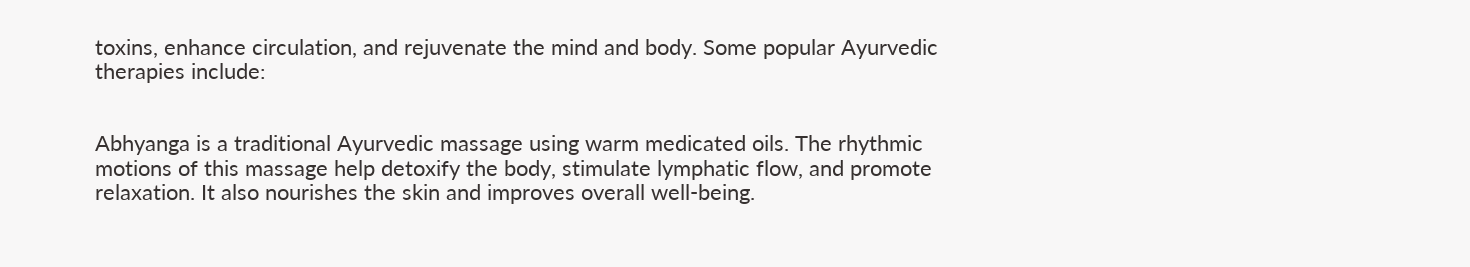toxins, enhance circulation, and rejuvenate the mind and body. Some popular Ayurvedic therapies include:


Abhyanga is a traditional Ayurvedic massage using warm medicated oils. The rhythmic motions of this massage help detoxify the body, stimulate lymphatic flow, and promote relaxation. It also nourishes the skin and improves overall well-being.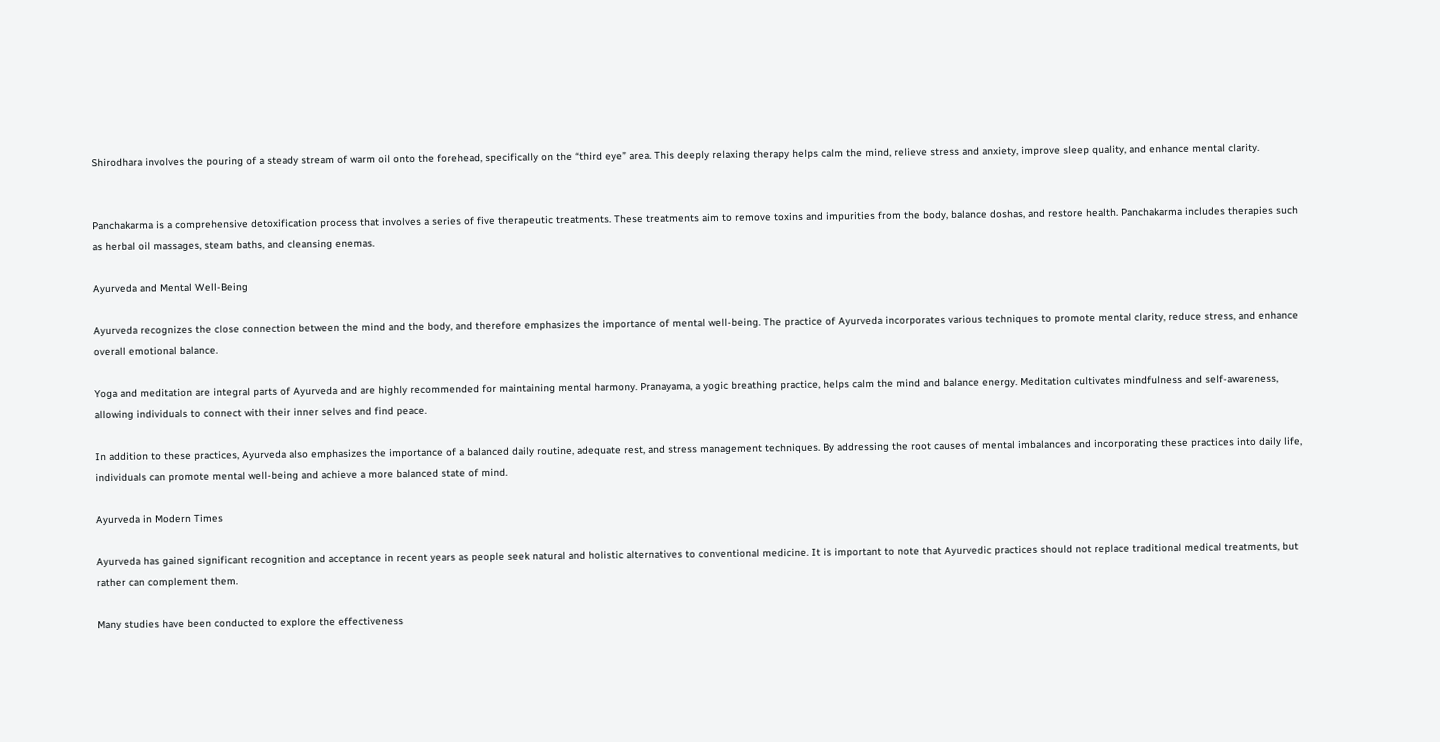Shirodhara involves the pouring of a steady stream of warm oil onto the forehead, specifically on the “third eye” area. This deeply relaxing therapy helps calm the mind, relieve stress and anxiety, improve sleep quality, and enhance mental clarity.


Panchakarma is a comprehensive detoxification process that involves a series of five therapeutic treatments. These treatments aim to remove toxins and impurities from the body, balance doshas, and restore health. Panchakarma includes therapies such as herbal oil massages, steam baths, and cleansing enemas.

Ayurveda and Mental Well-Being

Ayurveda recognizes the close connection between the mind and the body, and therefore emphasizes the importance of mental well-being. The practice of Ayurveda incorporates various techniques to promote mental clarity, reduce stress, and enhance overall emotional balance.

Yoga and meditation are integral parts of Ayurveda and are highly recommended for maintaining mental harmony. Pranayama, a yogic breathing practice, helps calm the mind and balance energy. Meditation cultivates mindfulness and self-awareness, allowing individuals to connect with their inner selves and find peace.

In addition to these practices, Ayurveda also emphasizes the importance of a balanced daily routine, adequate rest, and stress management techniques. By addressing the root causes of mental imbalances and incorporating these practices into daily life, individuals can promote mental well-being and achieve a more balanced state of mind.

Ayurveda in Modern Times

Ayurveda has gained significant recognition and acceptance in recent years as people seek natural and holistic alternatives to conventional medicine. It is important to note that Ayurvedic practices should not replace traditional medical treatments, but rather can complement them.

Many studies have been conducted to explore the effectiveness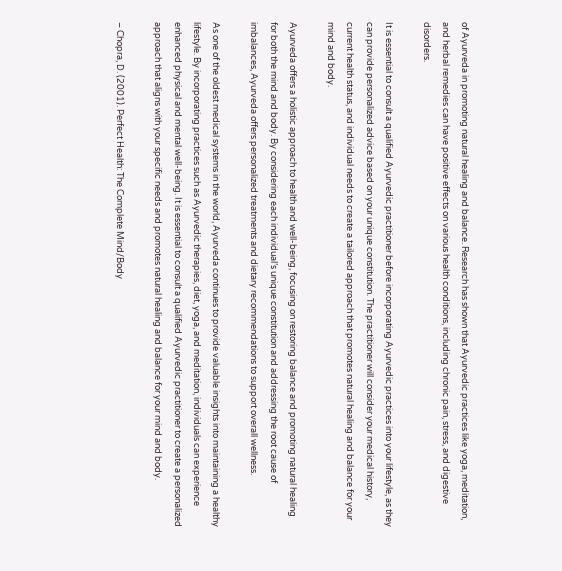of Ayurveda in promoting natural healing and balance. Research has shown that Ayurvedic practices like yoga, meditation, and herbal remedies can have positive effects on various health conditions, including chronic pain, stress, and digestive disorders.

It is essential to consult a qualified Ayurvedic practitioner before incorporating Ayurvedic practices into your lifestyle, as they can provide personalized advice based on your unique constitution. The practitioner will consider your medical history, current health status, and individual needs to create a tailored approach that promotes natural healing and balance for your mind and body.

Ayurveda offers a holistic approach to health and well-being, focusing on restoring balance and promoting natural healing for both the mind and body. By considering each individual’s unique constitution and addressing the root cause of imbalances, Ayurveda offers personalized treatments and dietary recommendations to support overall wellness.

As one of the oldest medical systems in the world, Ayurveda continues to provide valuable insights into maintaining a healthy lifestyle. By incorporating practices such as Ayurvedic therapies, diet, yoga, and meditation, individuals can experience enhanced physical and mental well-being. It is essential to consult a qualified Ayurvedic practitioner to create a personalized approach that aligns with your specific needs and promotes natural healing and balance for your mind and body.

– Chopra, D. (2001). Perfect Health: The Complete Mind/Body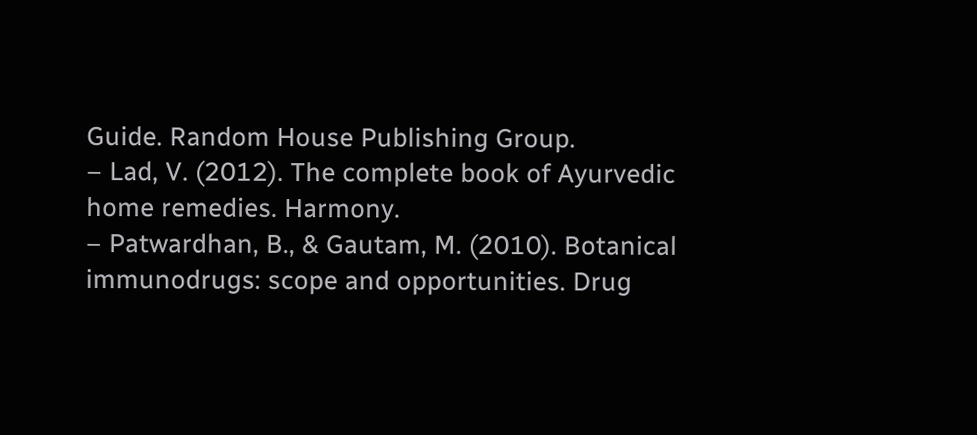Guide. Random House Publishing Group.
– Lad, V. (2012). The complete book of Ayurvedic home remedies. Harmony.
– Patwardhan, B., & Gautam, M. (2010). Botanical immunodrugs: scope and opportunities. Drug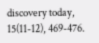discovery today, 15(11-12), 469-476.